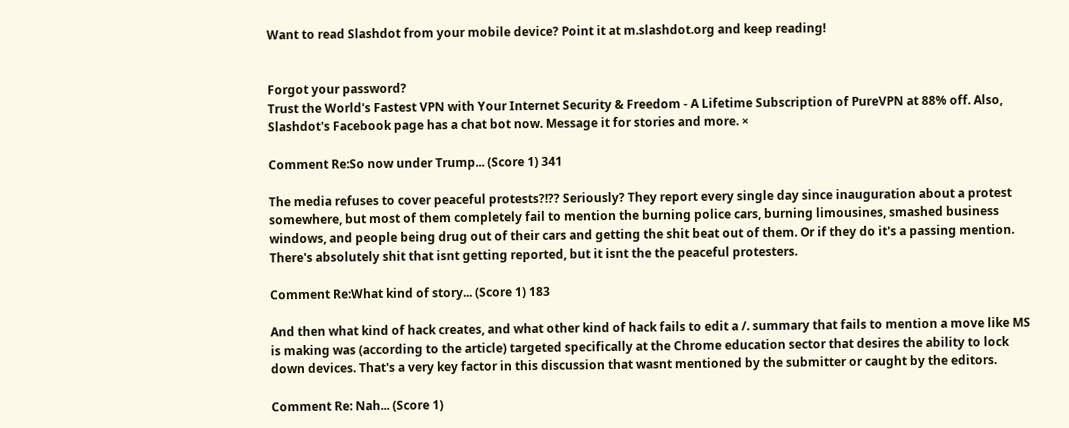Want to read Slashdot from your mobile device? Point it at m.slashdot.org and keep reading!


Forgot your password?
Trust the World's Fastest VPN with Your Internet Security & Freedom - A Lifetime Subscription of PureVPN at 88% off. Also, Slashdot's Facebook page has a chat bot now. Message it for stories and more. ×

Comment Re:So now under Trump... (Score 1) 341

The media refuses to cover peaceful protests?!?? Seriously? They report every single day since inauguration about a protest somewhere, but most of them completely fail to mention the burning police cars, burning limousines, smashed business windows, and people being drug out of their cars and getting the shit beat out of them. Or if they do it's a passing mention. There's absolutely shit that isnt getting reported, but it isnt the the peaceful protesters.

Comment Re:What kind of story... (Score 1) 183

And then what kind of hack creates, and what other kind of hack fails to edit a /. summary that fails to mention a move like MS is making was (according to the article) targeted specifically at the Chrome education sector that desires the ability to lock down devices. That's a very key factor in this discussion that wasnt mentioned by the submitter or caught by the editors.

Comment Re: Nah... (Score 1)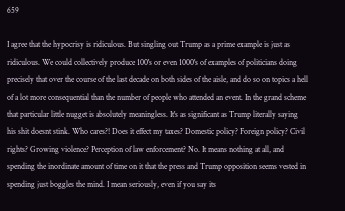659

I agree that the hypocrisy is ridiculous. But singling out Trump as a prime example is just as ridiculous. We could collectively produce 100's or even 1000's of examples of politicians doing precisely that over the course of the last decade on both sides of the aisle, and do so on topics a hell of a lot more consequential than the number of people who attended an event. In the grand scheme that particular little nugget is absolutely meaningless. It's as significant as Trump literally saying his shit doesnt stink. Who cares?! Does it effect my taxes? Domestic policy? Foreign policy? Civil rights? Growing violence? Perception of law enforcement? No. It means nothing at all, and spending the inordinate amount of time on it that the press and Trump opposition seems vested in spending just boggles the mind. I mean seriously, even if you say its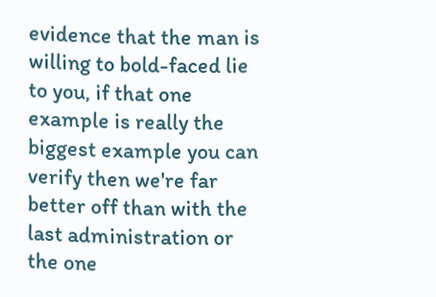evidence that the man is willing to bold-faced lie to you, if that one example is really the biggest example you can verify then we're far better off than with the last administration or the one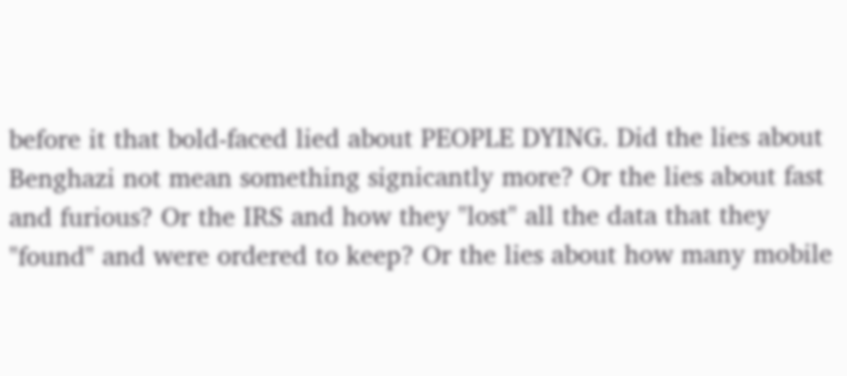before it that bold-faced lied about PEOPLE DYING. Did the lies about Benghazi not mean something signicantly more? Or the lies about fast and furious? Or the IRS and how they "lost" all the data that they "found" and were ordered to keep? Or the lies about how many mobile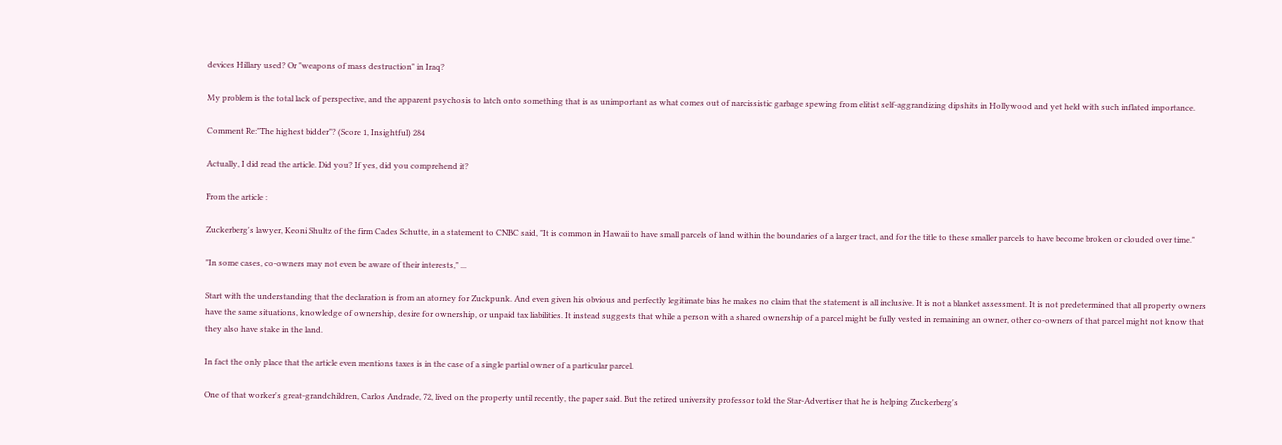devices Hillary used? Or "weapons of mass destruction" in Iraq?

My problem is the total lack of perspective, and the apparent psychosis to latch onto something that is as unimportant as what comes out of narcissistic garbage spewing from elitist self-aggrandizing dipshits in Hollywood and yet held with such inflated importance.

Comment Re:"The highest bidder"? (Score 1, Insightful) 284

Actually, I did read the article. Did you? If yes, did you comprehend it?

From the article :

Zuckerberg's lawyer, Keoni Shultz of the firm Cades Schutte, in a statement to CNBC said, "It is common in Hawaii to have small parcels of land within the boundaries of a larger tract, and for the title to these smaller parcels to have become broken or clouded over time."

"In some cases, co-owners may not even be aware of their interests," ...

Start with the understanding that the declaration is from an atorney for Zuckpunk. And even given his obvious and perfectly legitimate bias he makes no claim that the statement is all inclusive. It is not a blanket assessment. It is not predetermined that all property owners have the same situations, knowledge of ownership, desire for ownership, or unpaid tax liabilities. It instead suggests that while a person with a shared ownership of a parcel might be fully vested in remaining an owner, other co-owners of that parcel might not know that they also have stake in the land.

In fact the only place that the article even mentions taxes is in the case of a single partial owner of a particular parcel.

One of that worker's great-grandchildren, Carlos Andrade, 72, lived on the property until recently, the paper said. But the retired university professor told the Star-Advertiser that he is helping Zuckerberg's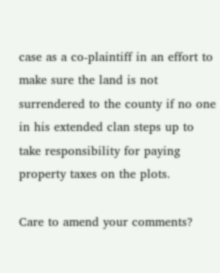case as a co-plaintiff in an effort to make sure the land is not surrendered to the county if no one in his extended clan steps up to take responsibility for paying property taxes on the plots.

Care to amend your comments?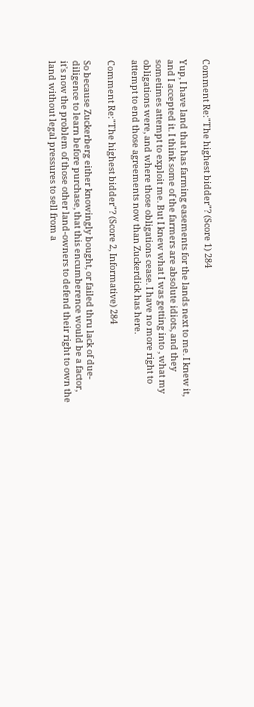Comment Re:"The highest bidder"? (Score 1) 284

Yup, I have land that has farming easements for the lands next to me. I knew it, and I accepted it. I think some of the farmers are absolute idiots, and they sometimes attempt to exploit me. But I knew what I was getting into , what my obligations were, and where those obligations cease. I have no more right to attempt to end those agreements now than Zuckerdick has here.

Comment Re:"The highest bidder"? (Score 2, Informative) 284

So because Zuckerberg either knowingly bought, or failed thru lack of due-diligence to learn before purchase, that this encumberence would be a factor, it's now the problem of those other land-owners to defend their right to own the land without legal pressures to sell from a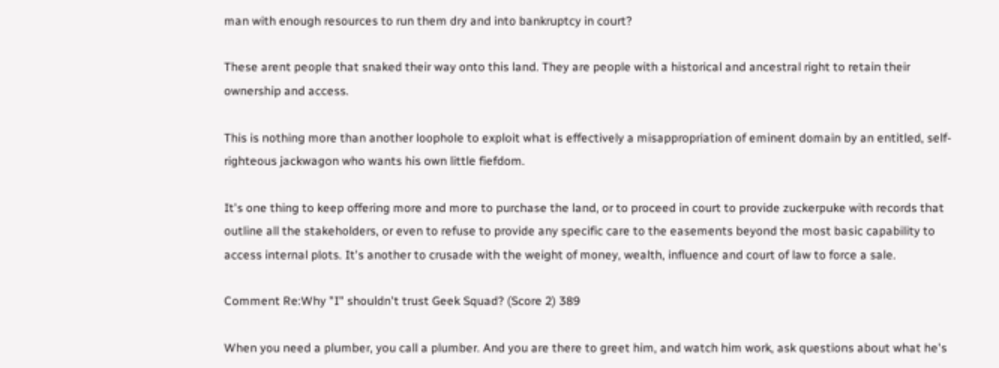man with enough resources to run them dry and into bankruptcy in court?

These arent people that snaked their way onto this land. They are people with a historical and ancestral right to retain their ownership and access.

This is nothing more than another loophole to exploit what is effectively a misappropriation of eminent domain by an entitled, self-righteous jackwagon who wants his own little fiefdom.

It's one thing to keep offering more and more to purchase the land, or to proceed in court to provide zuckerpuke with records that outline all the stakeholders, or even to refuse to provide any specific care to the easements beyond the most basic capability to access internal plots. It's another to crusade with the weight of money, wealth, influence and court of law to force a sale.

Comment Re:Why "I" shouldn't trust Geek Squad? (Score 2) 389

When you need a plumber, you call a plumber. And you are there to greet him, and watch him work, ask questions about what he's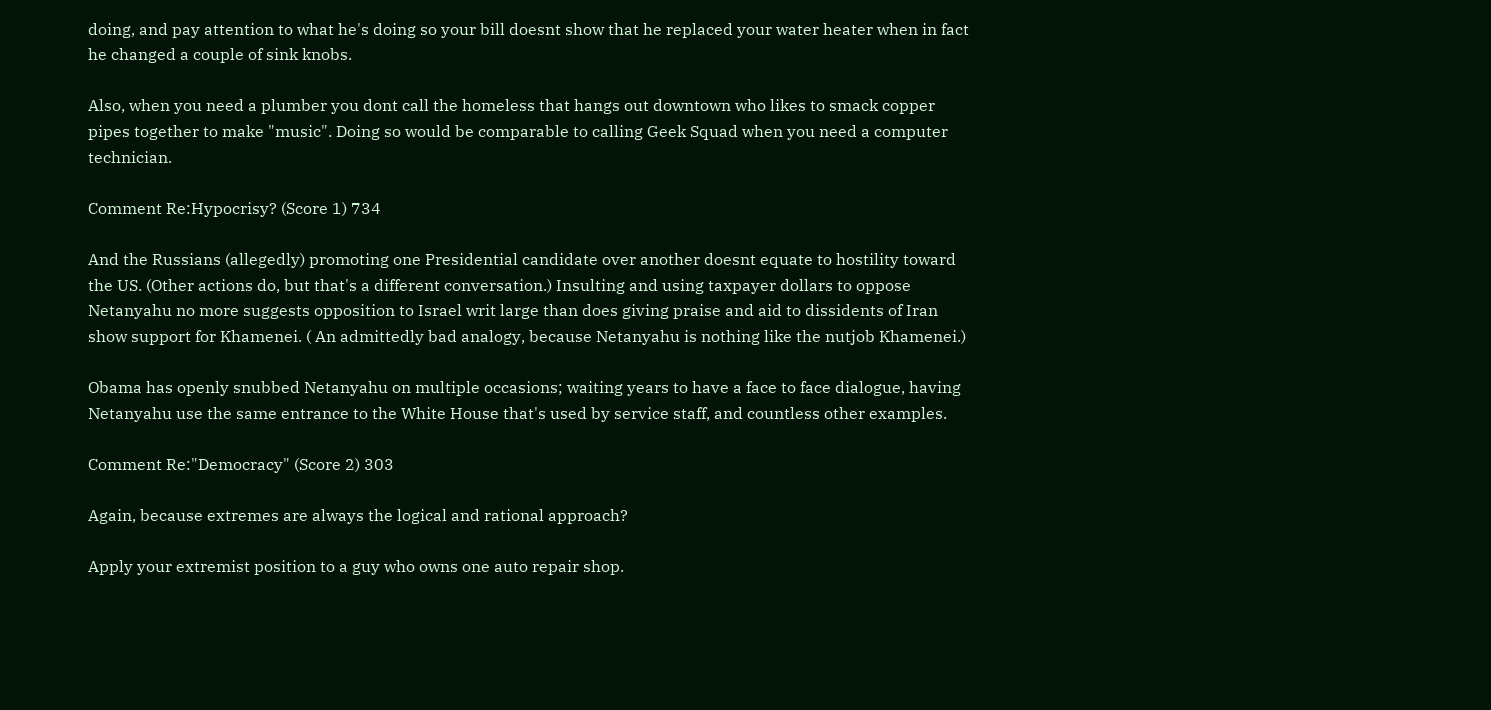doing, and pay attention to what he's doing so your bill doesnt show that he replaced your water heater when in fact he changed a couple of sink knobs.

Also, when you need a plumber you dont call the homeless that hangs out downtown who likes to smack copper pipes together to make "music". Doing so would be comparable to calling Geek Squad when you need a computer technician.

Comment Re:Hypocrisy? (Score 1) 734

And the Russians (allegedly) promoting one Presidential candidate over another doesnt equate to hostility toward the US. (Other actions do, but that's a different conversation.) Insulting and using taxpayer dollars to oppose Netanyahu no more suggests opposition to Israel writ large than does giving praise and aid to dissidents of Iran show support for Khamenei. ( An admittedly bad analogy, because Netanyahu is nothing like the nutjob Khamenei.)

Obama has openly snubbed Netanyahu on multiple occasions; waiting years to have a face to face dialogue, having Netanyahu use the same entrance to the White House that's used by service staff, and countless other examples.

Comment Re:"Democracy" (Score 2) 303

Again, because extremes are always the logical and rational approach?

Apply your extremist position to a guy who owns one auto repair shop.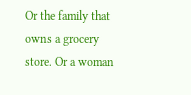Or the family that owns a grocery store. Or a woman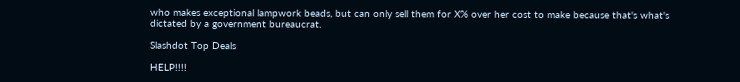who makes exceptional lampwork beads, but can only sell them for X% over her cost to make because that's what's dictated by a government bureaucrat.

Slashdot Top Deals

HELP!!!!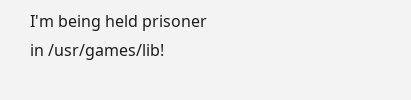I'm being held prisoner in /usr/games/lib!